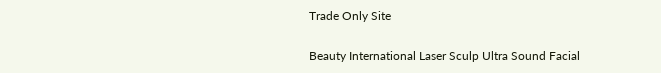Trade Only Site

Beauty International Laser Sculp Ultra Sound Facial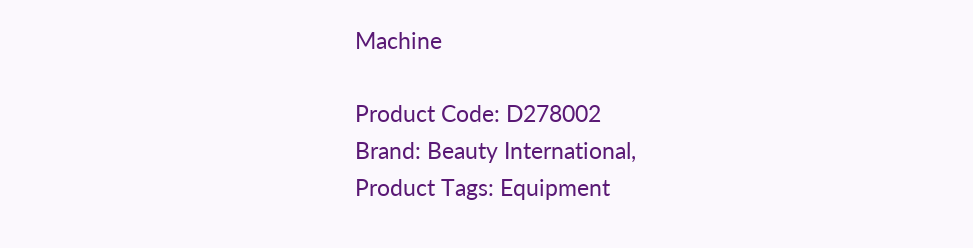Machine

Product Code: D278002
Brand: Beauty International,
Product Tags: Equipment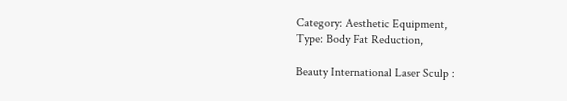Category: Aesthetic Equipment,
Type: Body Fat Reduction,

Beauty International Laser Sculp :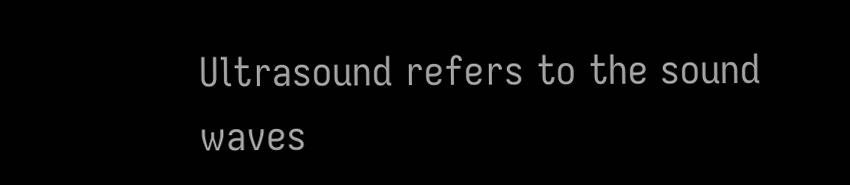Ultrasound refers to the sound waves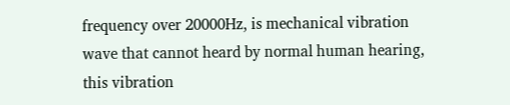frequency over 20000Hz, is mechanical vibration wave that cannot heard by normal human hearing, this vibration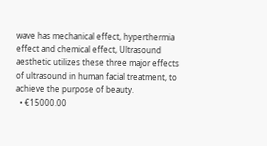wave has mechanical effect, hyperthermia effect and chemical effect, Ultrasound aesthetic utilizes these three major effects of ultrasound in human facial treatment, to achieve the purpose of beauty.
  • €15000.00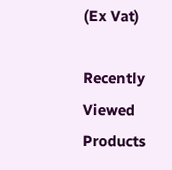(Ex Vat)

Recently Viewed Products